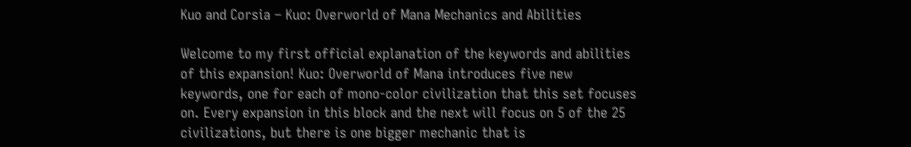Kuo and Corsia – Kuo: Overworld of Mana Mechanics and Abilities

Welcome to my first official explanation of the keywords and abilities of this expansion! Kuo: Overworld of Mana introduces five new keywords, one for each of mono-color civilization that this set focuses on. Every expansion in this block and the next will focus on 5 of the 25 civilizations, but there is one bigger mechanic that is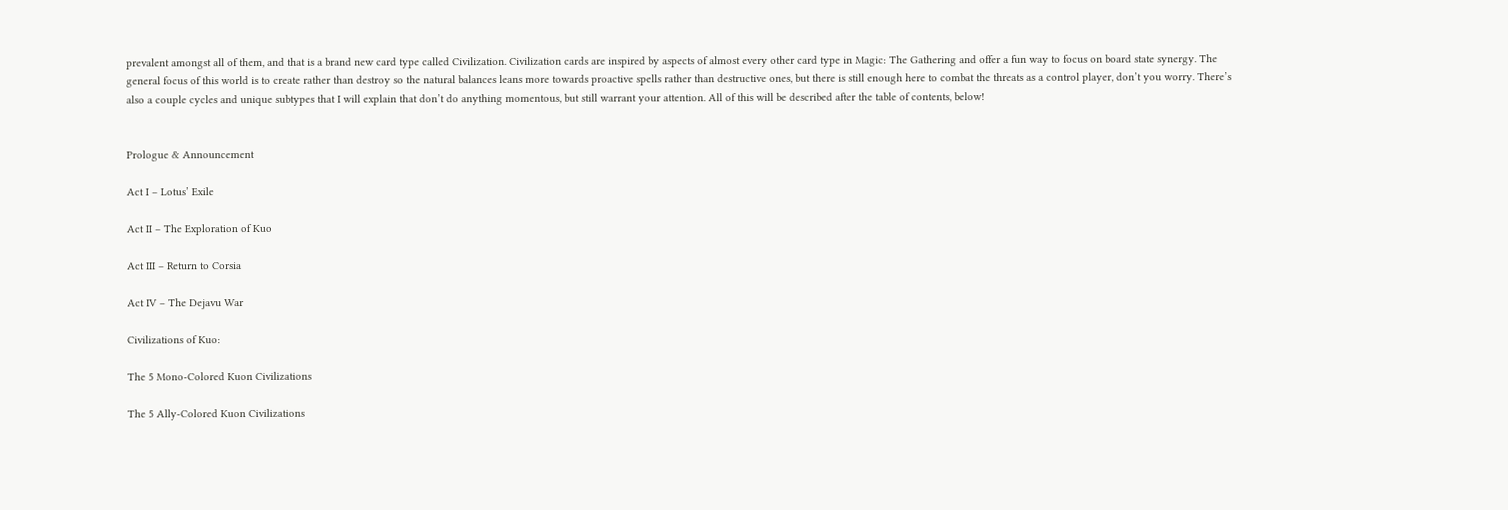prevalent amongst all of them, and that is a brand new card type called Civilization. Civilization cards are inspired by aspects of almost every other card type in Magic: The Gathering and offer a fun way to focus on board state synergy. The general focus of this world is to create rather than destroy so the natural balances leans more towards proactive spells rather than destructive ones, but there is still enough here to combat the threats as a control player, don’t you worry. There’s also a couple cycles and unique subtypes that I will explain that don’t do anything momentous, but still warrant your attention. All of this will be described after the table of contents, below!


Prologue & Announcement

Act I – Lotus’ Exile

Act II – The Exploration of Kuo

Act III – Return to Corsia

Act IV – The Dejavu War

Civilizations of Kuo:

The 5 Mono-Colored Kuon Civilizations

The 5 Ally-Colored Kuon Civilizations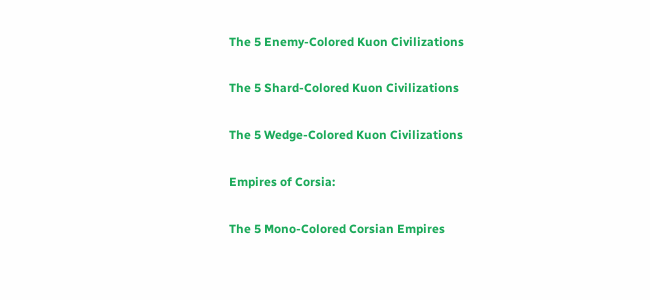The 5 Enemy-Colored Kuon Civilizations

The 5 Shard-Colored Kuon Civilizations

The 5 Wedge-Colored Kuon Civilizations

Empires of Corsia:

The 5 Mono-Colored Corsian Empires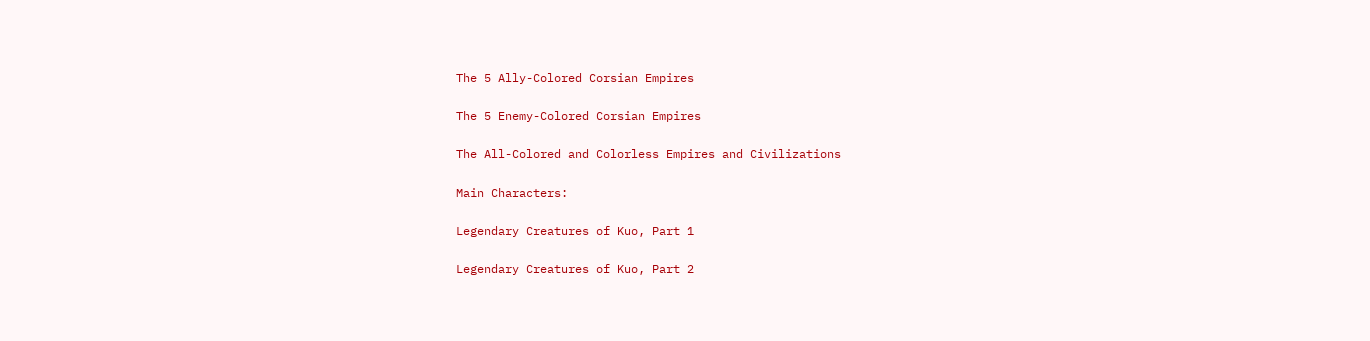The 5 Ally-Colored Corsian Empires

The 5 Enemy-Colored Corsian Empires

The All-Colored and Colorless Empires and Civilizations

Main Characters:

Legendary Creatures of Kuo, Part 1

Legendary Creatures of Kuo, Part 2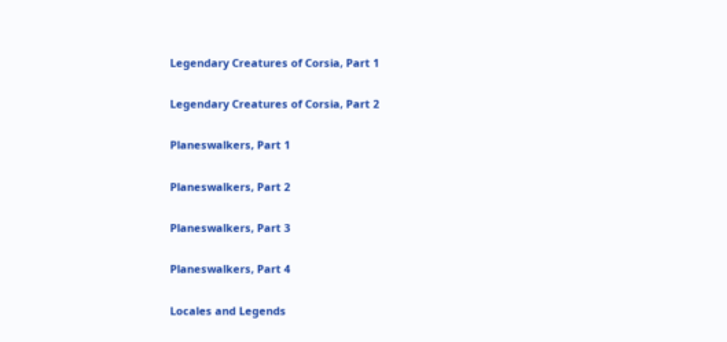Legendary Creatures of Corsia, Part 1

Legendary Creatures of Corsia, Part 2

Planeswalkers, Part 1

Planeswalkers, Part 2

Planeswalkers, Part 3

Planeswalkers, Part 4

Locales and Legends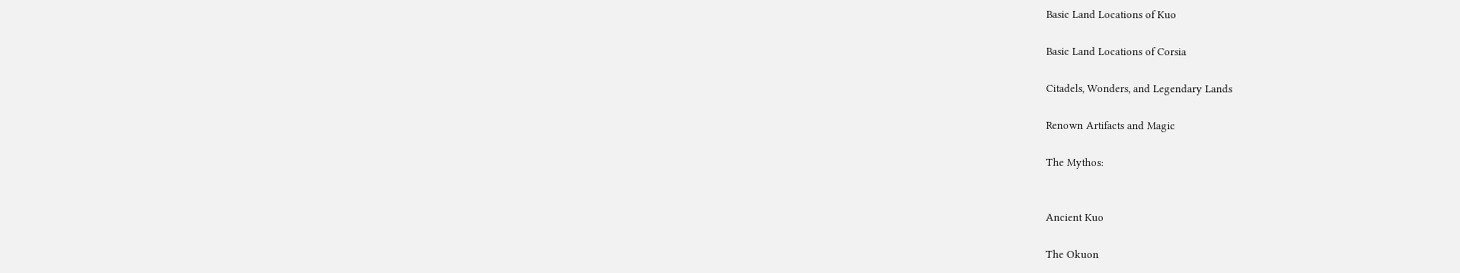Basic Land Locations of Kuo

Basic Land Locations of Corsia

Citadels, Wonders, and Legendary Lands

Renown Artifacts and Magic

The Mythos:


Ancient Kuo

The Okuon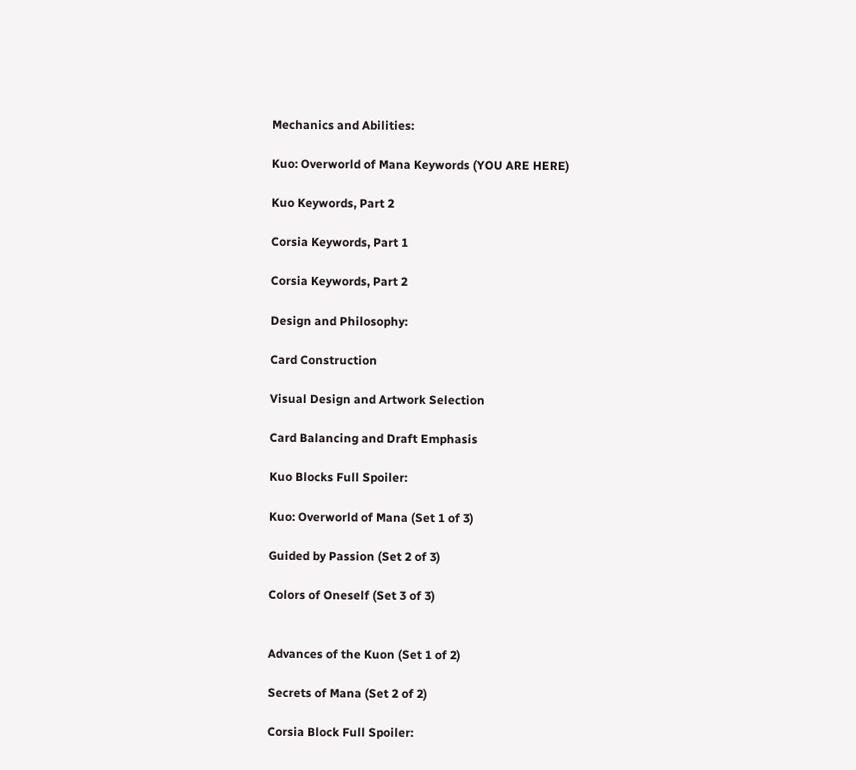Mechanics and Abilities:

Kuo: Overworld of Mana Keywords (YOU ARE HERE)

Kuo Keywords, Part 2

Corsia Keywords, Part 1

Corsia Keywords, Part 2

Design and Philosophy:

Card Construction

Visual Design and Artwork Selection

Card Balancing and Draft Emphasis

Kuo Blocks Full Spoiler:

Kuo: Overworld of Mana (Set 1 of 3)

Guided by Passion (Set 2 of 3)

Colors of Oneself (Set 3 of 3)


Advances of the Kuon (Set 1 of 2)

Secrets of Mana (Set 2 of 2)

Corsia Block Full Spoiler: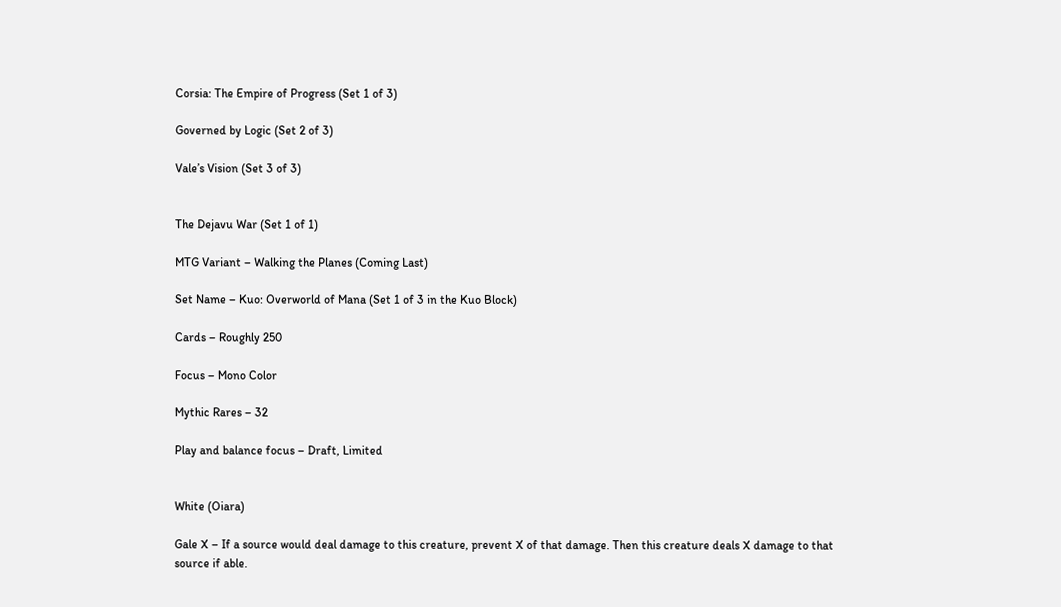Corsia: The Empire of Progress (Set 1 of 3)

Governed by Logic (Set 2 of 3)

Vale’s Vision (Set 3 of 3)


The Dejavu War (Set 1 of 1)

MTG Variant – Walking the Planes (Coming Last)

Set Name – Kuo: Overworld of Mana (Set 1 of 3 in the Kuo Block)

Cards – Roughly 250

Focus – Mono Color

Mythic Rares – 32

Play and balance focus – Draft, Limited


White (Oiara)

Gale X – If a source would deal damage to this creature, prevent X of that damage. Then this creature deals X damage to that source if able.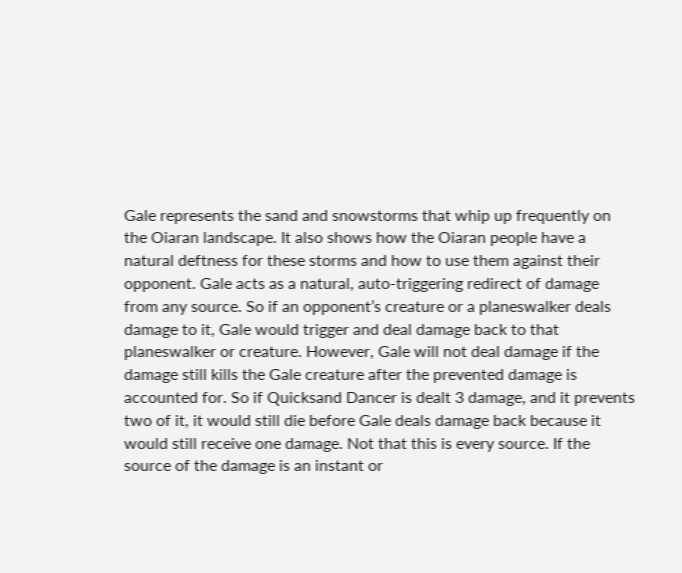Gale represents the sand and snowstorms that whip up frequently on the Oiaran landscape. It also shows how the Oiaran people have a natural deftness for these storms and how to use them against their opponent. Gale acts as a natural, auto-triggering redirect of damage from any source. So if an opponent’s creature or a planeswalker deals damage to it, Gale would trigger and deal damage back to that planeswalker or creature. However, Gale will not deal damage if the damage still kills the Gale creature after the prevented damage is accounted for. So if Quicksand Dancer is dealt 3 damage, and it prevents two of it, it would still die before Gale deals damage back because it would still receive one damage. Not that this is every source. If the source of the damage is an instant or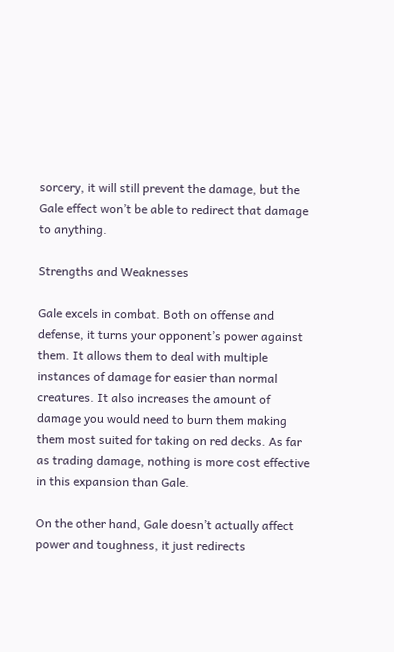sorcery, it will still prevent the damage, but the Gale effect won’t be able to redirect that damage to anything.

Strengths and Weaknesses

Gale excels in combat. Both on offense and defense, it turns your opponent’s power against them. It allows them to deal with multiple instances of damage for easier than normal creatures. It also increases the amount of damage you would need to burn them making them most suited for taking on red decks. As far as trading damage, nothing is more cost effective in this expansion than Gale.

On the other hand, Gale doesn’t actually affect power and toughness, it just redirects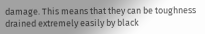damage. This means that they can be toughness drained extremely easily by black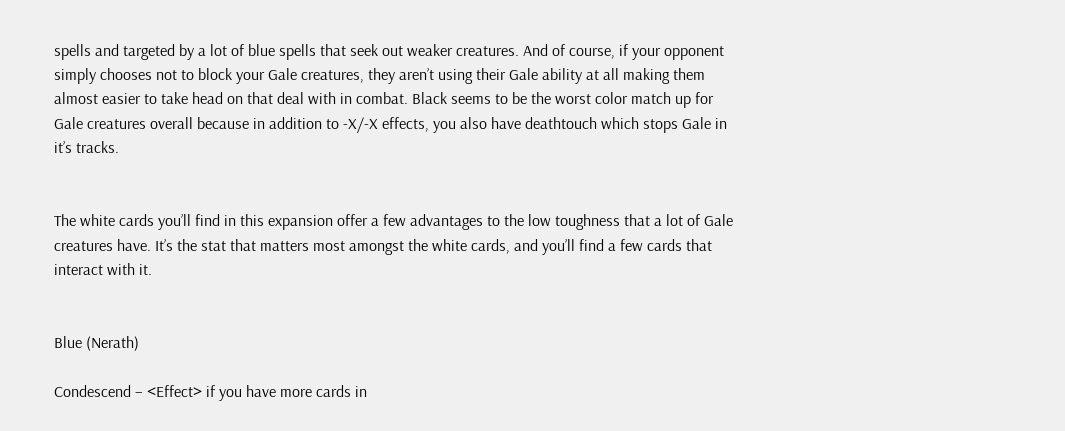spells and targeted by a lot of blue spells that seek out weaker creatures. And of course, if your opponent simply chooses not to block your Gale creatures, they aren’t using their Gale ability at all making them almost easier to take head on that deal with in combat. Black seems to be the worst color match up for Gale creatures overall because in addition to -X/-X effects, you also have deathtouch which stops Gale in it’s tracks.


The white cards you’ll find in this expansion offer a few advantages to the low toughness that a lot of Gale creatures have. It’s the stat that matters most amongst the white cards, and you’ll find a few cards that interact with it.


Blue (Nerath)

Condescend – <Effect> if you have more cards in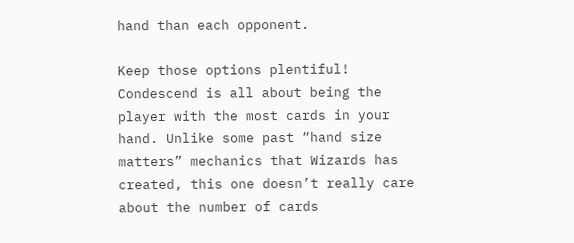hand than each opponent.

Keep those options plentiful! Condescend is all about being the player with the most cards in your hand. Unlike some past “hand size matters” mechanics that Wizards has created, this one doesn’t really care about the number of cards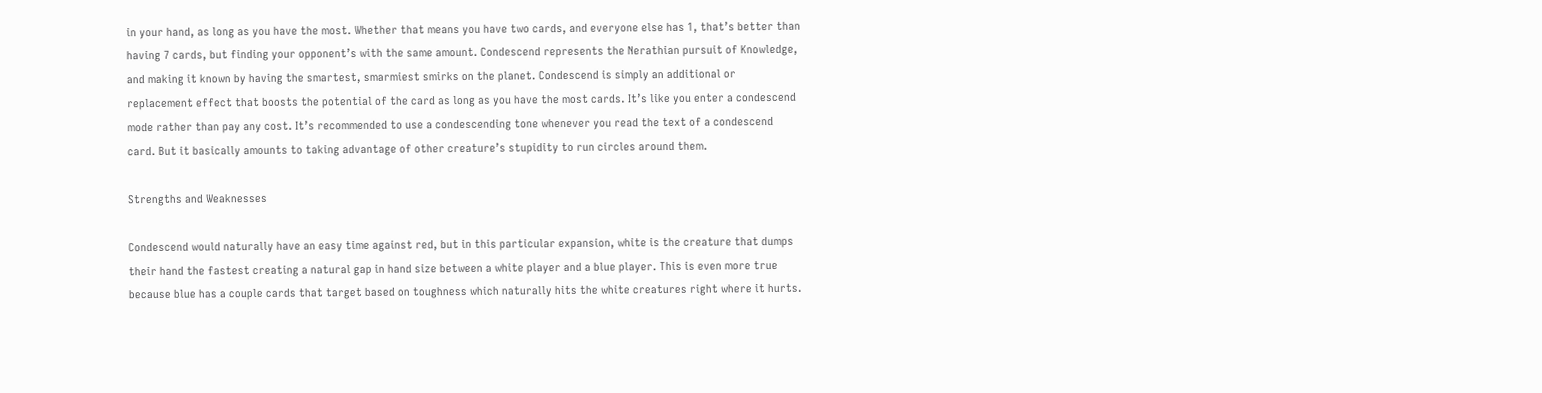in your hand, as long as you have the most. Whether that means you have two cards, and everyone else has 1, that’s better than having 7 cards, but finding your opponent’s with the same amount. Condescend represents the Nerathian pursuit of Knowledge, and making it known by having the smartest, smarmiest smirks on the planet. Condescend is simply an additional or replacement effect that boosts the potential of the card as long as you have the most cards. It’s like you enter a condescend mode rather than pay any cost. It’s recommended to use a condescending tone whenever you read the text of a condescend card. But it basically amounts to taking advantage of other creature’s stupidity to run circles around them.

Strengths and Weaknesses

Condescend would naturally have an easy time against red, but in this particular expansion, white is the creature that dumps their hand the fastest creating a natural gap in hand size between a white player and a blue player. This is even more true because blue has a couple cards that target based on toughness which naturally hits the white creatures right where it hurts.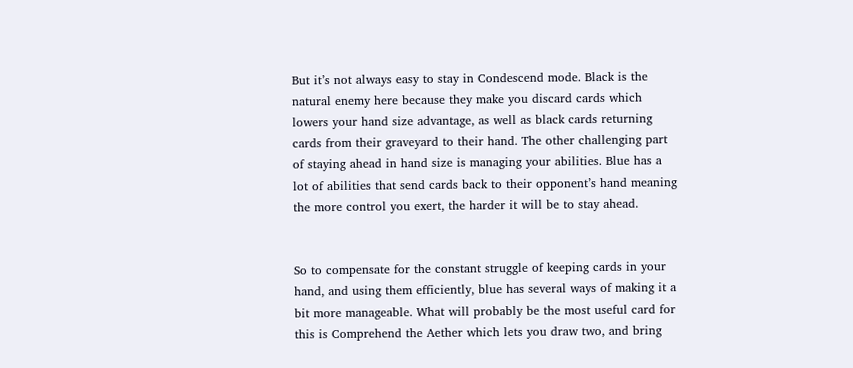But it’s not always easy to stay in Condescend mode. Black is the natural enemy here because they make you discard cards which lowers your hand size advantage, as well as black cards returning cards from their graveyard to their hand. The other challenging part of staying ahead in hand size is managing your abilities. Blue has a lot of abilities that send cards back to their opponent’s hand meaning the more control you exert, the harder it will be to stay ahead.


So to compensate for the constant struggle of keeping cards in your hand, and using them efficiently, blue has several ways of making it a bit more manageable. What will probably be the most useful card for this is Comprehend the Aether which lets you draw two, and bring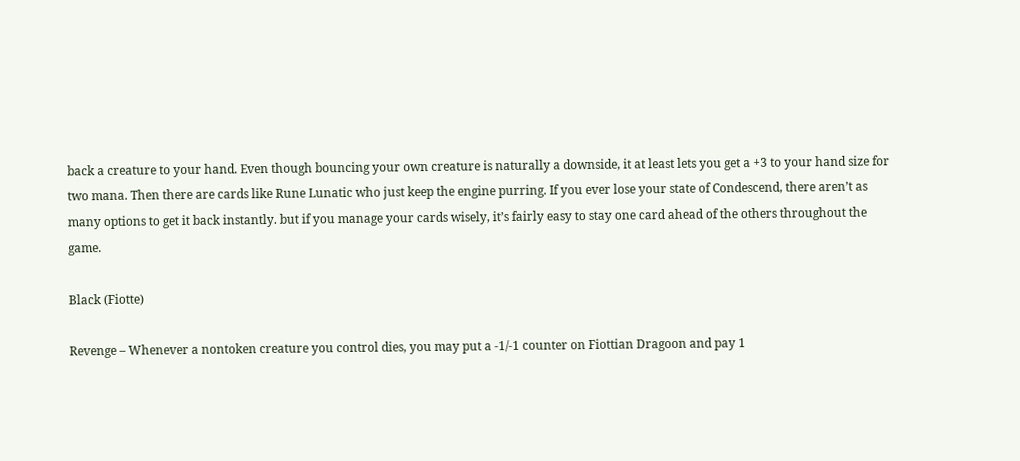back a creature to your hand. Even though bouncing your own creature is naturally a downside, it at least lets you get a +3 to your hand size for two mana. Then there are cards like Rune Lunatic who just keep the engine purring. If you ever lose your state of Condescend, there aren’t as many options to get it back instantly. but if you manage your cards wisely, it’s fairly easy to stay one card ahead of the others throughout the game.

Black (Fiotte)

Revenge – Whenever a nontoken creature you control dies, you may put a -1/-1 counter on Fiottian Dragoon and pay 1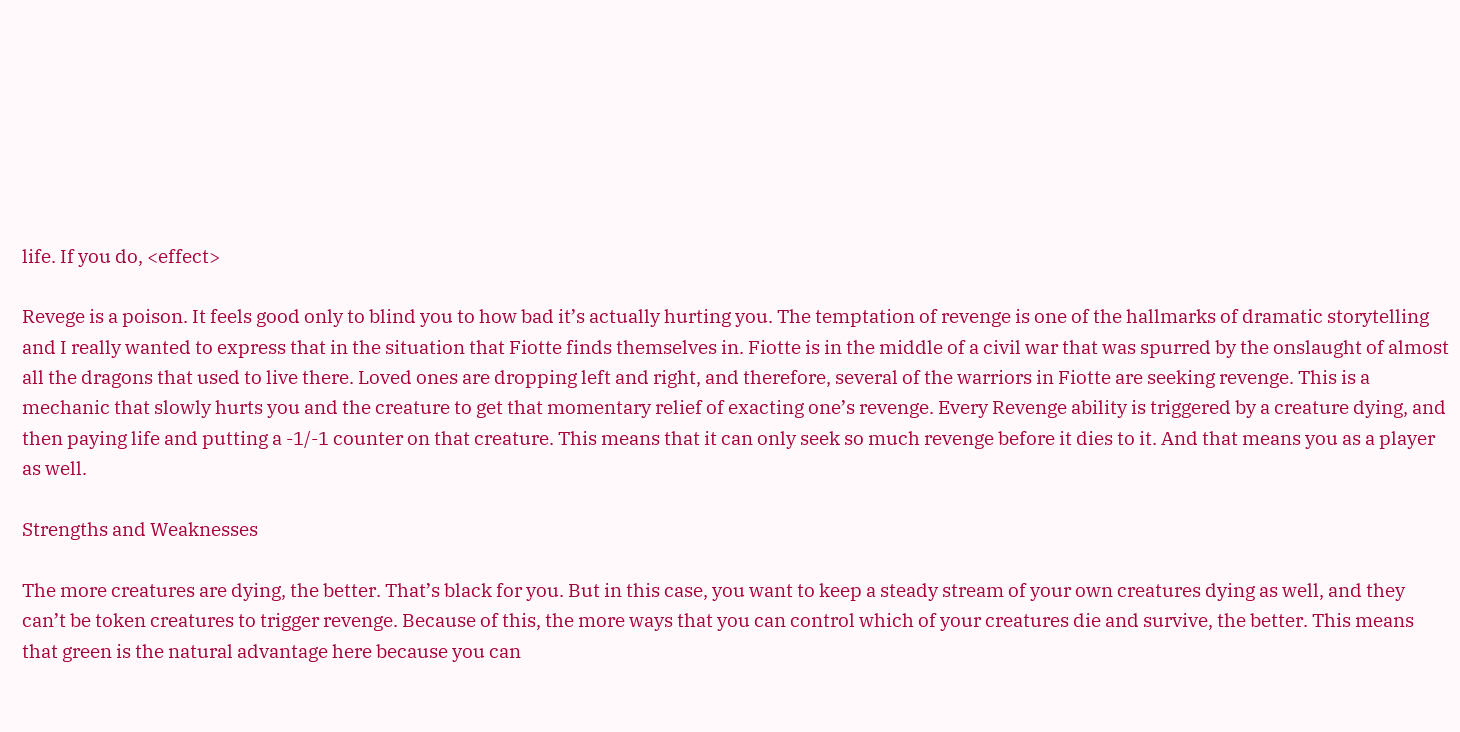life. If you do, <effect>

Revege is a poison. It feels good only to blind you to how bad it’s actually hurting you. The temptation of revenge is one of the hallmarks of dramatic storytelling and I really wanted to express that in the situation that Fiotte finds themselves in. Fiotte is in the middle of a civil war that was spurred by the onslaught of almost all the dragons that used to live there. Loved ones are dropping left and right, and therefore, several of the warriors in Fiotte are seeking revenge. This is a mechanic that slowly hurts you and the creature to get that momentary relief of exacting one’s revenge. Every Revenge ability is triggered by a creature dying, and then paying life and putting a -1/-1 counter on that creature. This means that it can only seek so much revenge before it dies to it. And that means you as a player as well.

Strengths and Weaknesses

The more creatures are dying, the better. That’s black for you. But in this case, you want to keep a steady stream of your own creatures dying as well, and they can’t be token creatures to trigger revenge. Because of this, the more ways that you can control which of your creatures die and survive, the better. This means that green is the natural advantage here because you can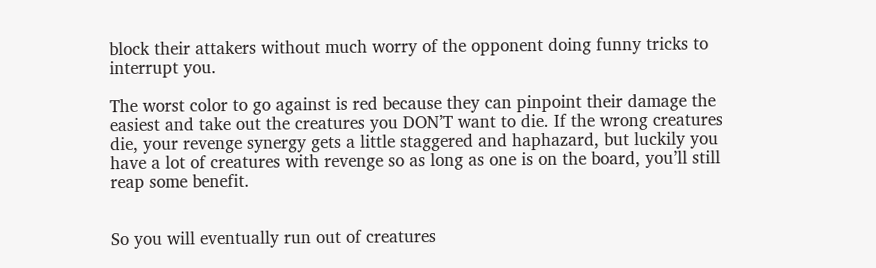block their attakers without much worry of the opponent doing funny tricks to interrupt you.

The worst color to go against is red because they can pinpoint their damage the easiest and take out the creatures you DON’T want to die. If the wrong creatures die, your revenge synergy gets a little staggered and haphazard, but luckily you have a lot of creatures with revenge so as long as one is on the board, you’ll still reap some benefit.


So you will eventually run out of creatures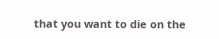that you want to die on the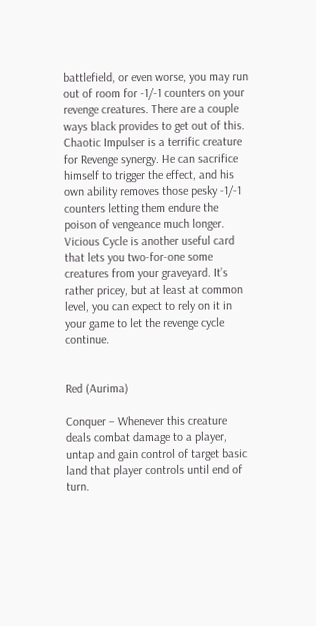battlefield, or even worse, you may run out of room for -1/-1 counters on your revenge creatures. There are a couple ways black provides to get out of this. Chaotic Impulser is a terrific creature for Revenge synergy. He can sacrifice himself to trigger the effect, and his own ability removes those pesky -1/-1 counters letting them endure the poison of vengeance much longer. Vicious Cycle is another useful card that lets you two-for-one some creatures from your graveyard. It’s rather pricey, but at least at common level, you can expect to rely on it in your game to let the revenge cycle continue.


Red (Aurima)

Conquer – Whenever this creature deals combat damage to a player, untap and gain control of target basic land that player controls until end of turn.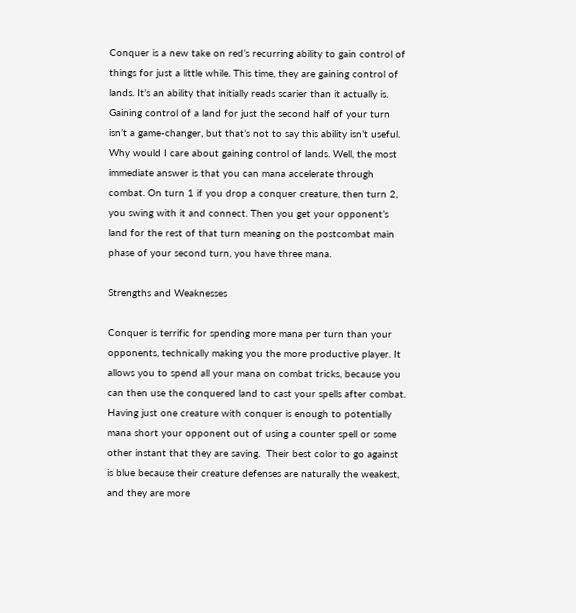Conquer is a new take on red’s recurring ability to gain control of things for just a little while. This time, they are gaining control of lands. It’s an ability that initially reads scarier than it actually is. Gaining control of a land for just the second half of your turn isn’t a game-changer, but that’s not to say this ability isn’t useful. Why would I care about gaining control of lands. Well, the most immediate answer is that you can mana accelerate through combat. On turn 1 if you drop a conquer creature, then turn 2, you swing with it and connect. Then you get your opponent’s land for the rest of that turn meaning on the postcombat main phase of your second turn, you have three mana.

Strengths and Weaknesses

Conquer is terrific for spending more mana per turn than your opponents, technically making you the more productive player. It allows you to spend all your mana on combat tricks, because you can then use the conquered land to cast your spells after combat. Having just one creature with conquer is enough to potentially mana short your opponent out of using a counter spell or some other instant that they are saving.  Their best color to go against is blue because their creature defenses are naturally the weakest, and they are more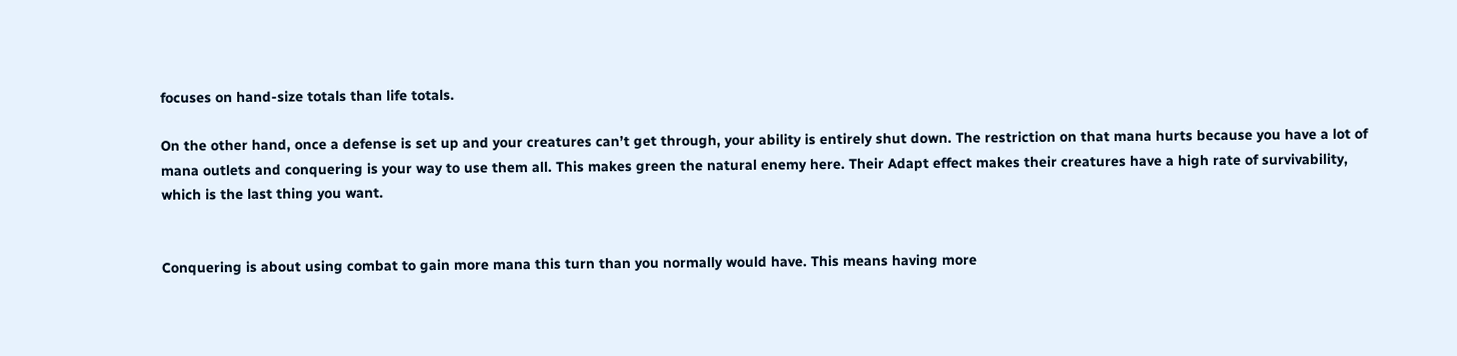focuses on hand-size totals than life totals.

On the other hand, once a defense is set up and your creatures can’t get through, your ability is entirely shut down. The restriction on that mana hurts because you have a lot of mana outlets and conquering is your way to use them all. This makes green the natural enemy here. Their Adapt effect makes their creatures have a high rate of survivability, which is the last thing you want.


Conquering is about using combat to gain more mana this turn than you normally would have. This means having more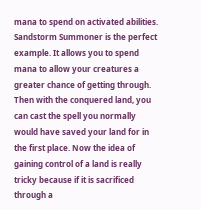mana to spend on activated abilities. Sandstorm Summoner is the perfect example. It allows you to spend mana to allow your creatures a greater chance of getting through. Then with the conquered land, you can cast the spell you normally would have saved your land for in the first place. Now the idea of gaining control of a land is really tricky because if it is sacrificed through a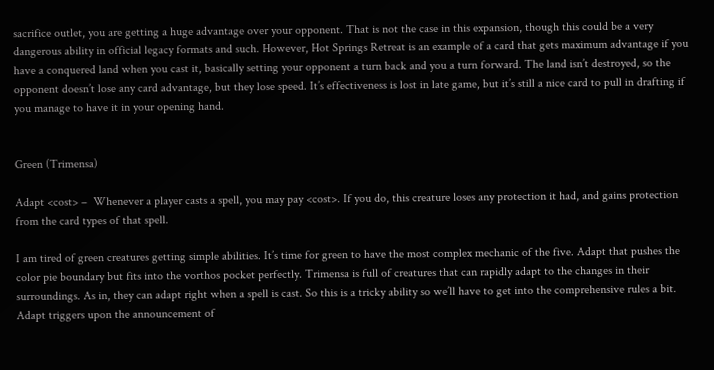sacrifice outlet, you are getting a huge advantage over your opponent. That is not the case in this expansion, though this could be a very dangerous ability in official legacy formats and such. However, Hot Springs Retreat is an example of a card that gets maximum advantage if you have a conquered land when you cast it, basically setting your opponent a turn back and you a turn forward. The land isn’t destroyed, so the opponent doesn’t lose any card advantage, but they lose speed. It’s effectiveness is lost in late game, but it’s still a nice card to pull in drafting if you manage to have it in your opening hand.


Green (Trimensa)

Adapt <cost> –  Whenever a player casts a spell, you may pay <cost>. If you do, this creature loses any protection it had, and gains protection from the card types of that spell.

I am tired of green creatures getting simple abilities. It’s time for green to have the most complex mechanic of the five. Adapt that pushes the color pie boundary but fits into the vorthos pocket perfectly. Trimensa is full of creatures that can rapidly adapt to the changes in their surroundings. As in, they can adapt right when a spell is cast. So this is a tricky ability so we’ll have to get into the comprehensive rules a bit. Adapt triggers upon the announcement of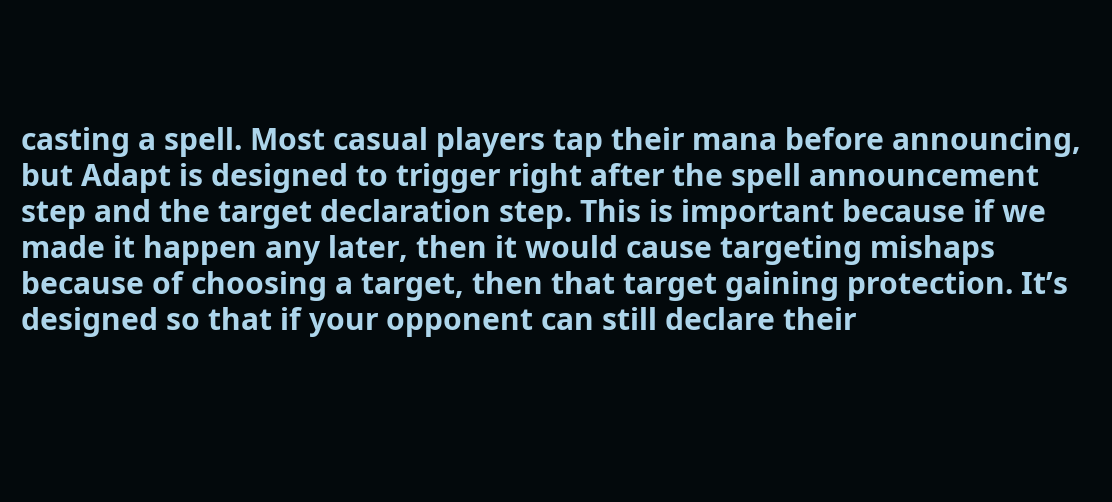casting a spell. Most casual players tap their mana before announcing, but Adapt is designed to trigger right after the spell announcement step and the target declaration step. This is important because if we made it happen any later, then it would cause targeting mishaps because of choosing a target, then that target gaining protection. It’s designed so that if your opponent can still declare their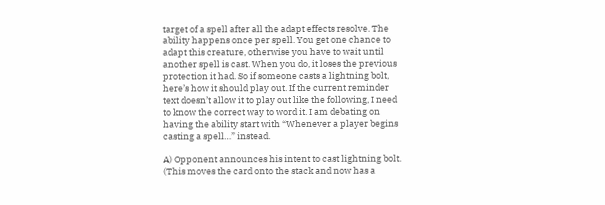target of a spell after all the adapt effects resolve. The ability happens once per spell. You get one chance to adapt this creature, otherwise you have to wait until another spell is cast. When you do, it loses the previous protection it had. So if someone casts a lightning bolt, here’s how it should play out. If the current reminder text doesn’t allow it to play out like the following, I need to know the correct way to word it. I am debating on having the ability start with “Whenever a player begins casting a spell…” instead.

A) Opponent announces his intent to cast lightning bolt. (This moves the card onto the stack and now has a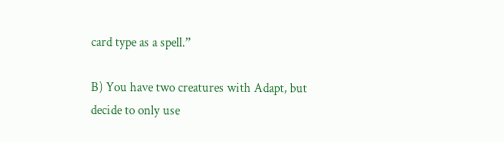card type as a spell.”

B) You have two creatures with Adapt, but decide to only use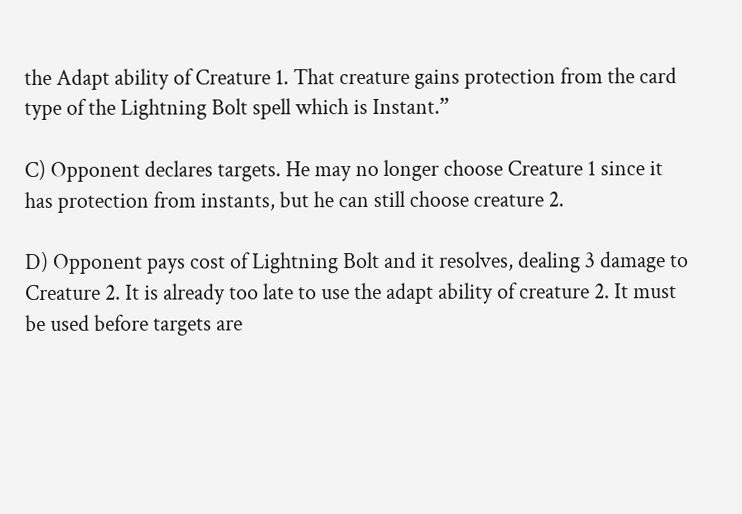the Adapt ability of Creature 1. That creature gains protection from the card type of the Lightning Bolt spell which is Instant.”

C) Opponent declares targets. He may no longer choose Creature 1 since it has protection from instants, but he can still choose creature 2.

D) Opponent pays cost of Lightning Bolt and it resolves, dealing 3 damage to Creature 2. It is already too late to use the adapt ability of creature 2. It must be used before targets are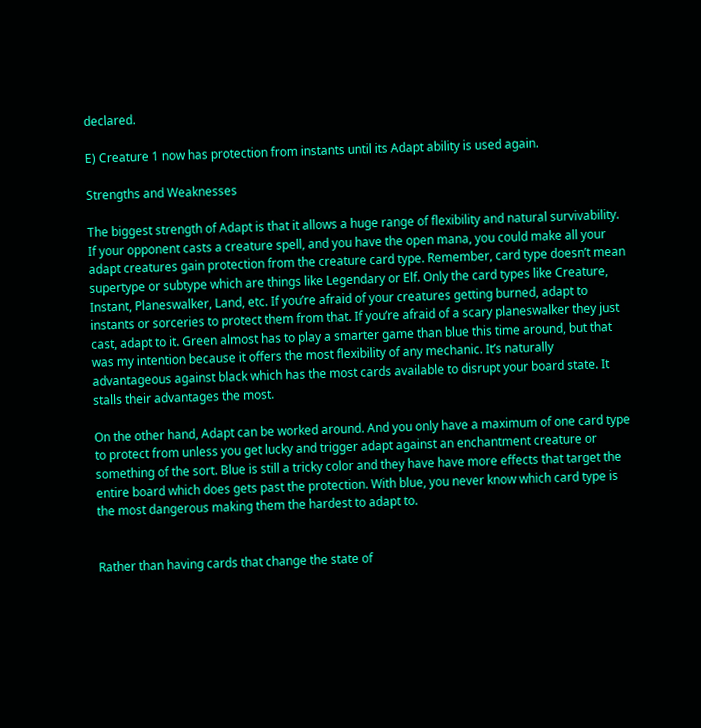declared.

E) Creature 1 now has protection from instants until its Adapt ability is used again.

Strengths and Weaknesses

The biggest strength of Adapt is that it allows a huge range of flexibility and natural survivability. If your opponent casts a creature spell, and you have the open mana, you could make all your adapt creatures gain protection from the creature card type. Remember, card type doesn’t mean supertype or subtype which are things like Legendary or Elf. Only the card types like Creature, Instant, Planeswalker, Land, etc. If you’re afraid of your creatures getting burned, adapt to instants or sorceries to protect them from that. If you’re afraid of a scary planeswalker they just cast, adapt to it. Green almost has to play a smarter game than blue this time around, but that was my intention because it offers the most flexibility of any mechanic. It’s naturally advantageous against black which has the most cards available to disrupt your board state. It stalls their advantages the most.

On the other hand, Adapt can be worked around. And you only have a maximum of one card type to protect from unless you get lucky and trigger adapt against an enchantment creature or something of the sort. Blue is still a tricky color and they have have more effects that target the entire board which does gets past the protection. With blue, you never know which card type is the most dangerous making them the hardest to adapt to.


Rather than having cards that change the state of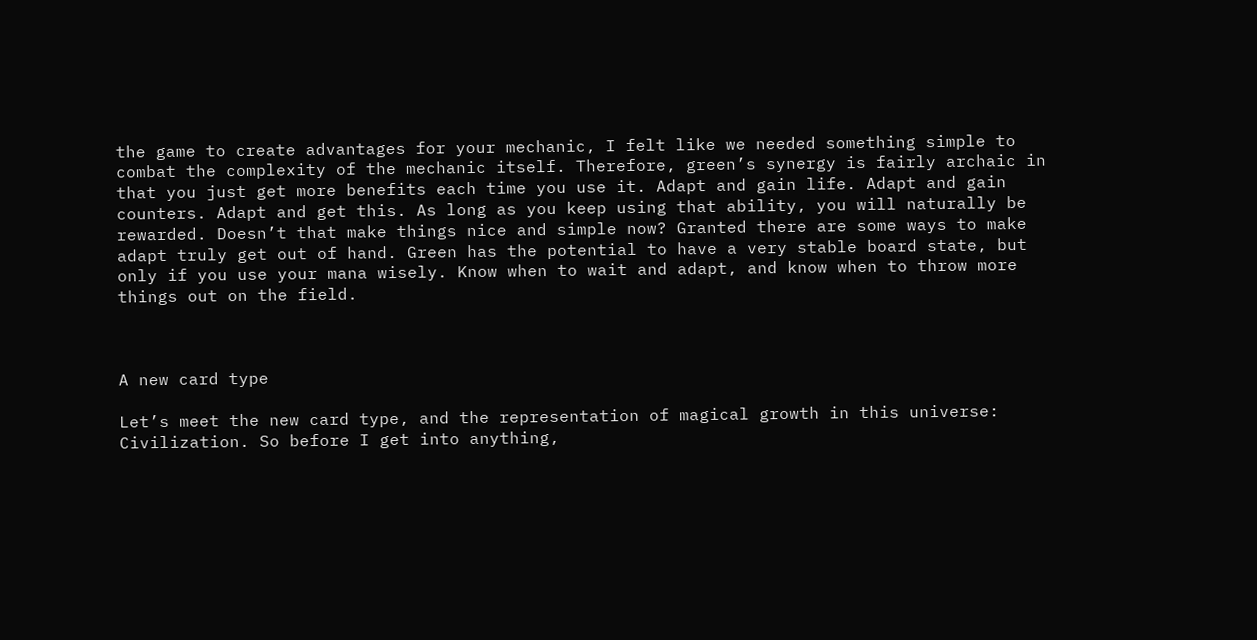the game to create advantages for your mechanic, I felt like we needed something simple to combat the complexity of the mechanic itself. Therefore, green’s synergy is fairly archaic in that you just get more benefits each time you use it. Adapt and gain life. Adapt and gain counters. Adapt and get this. As long as you keep using that ability, you will naturally be rewarded. Doesn’t that make things nice and simple now? Granted there are some ways to make adapt truly get out of hand. Green has the potential to have a very stable board state, but only if you use your mana wisely. Know when to wait and adapt, and know when to throw more things out on the field.



A new card type

Let’s meet the new card type, and the representation of magical growth in this universe: Civilization. So before I get into anything,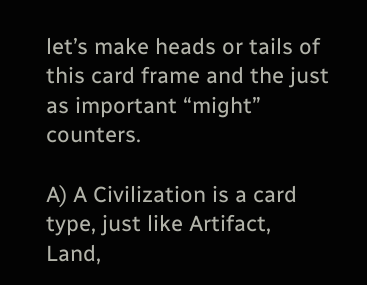let’s make heads or tails of this card frame and the just as important “might” counters.

A) A Civilization is a card type, just like Artifact, Land,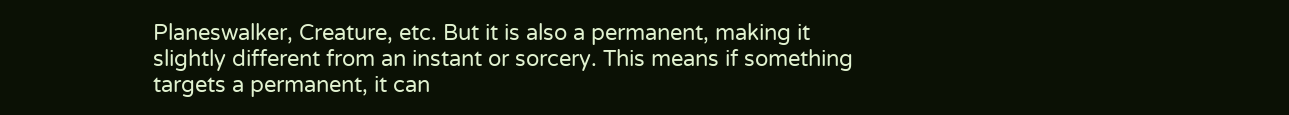Planeswalker, Creature, etc. But it is also a permanent, making it slightly different from an instant or sorcery. This means if something targets a permanent, it can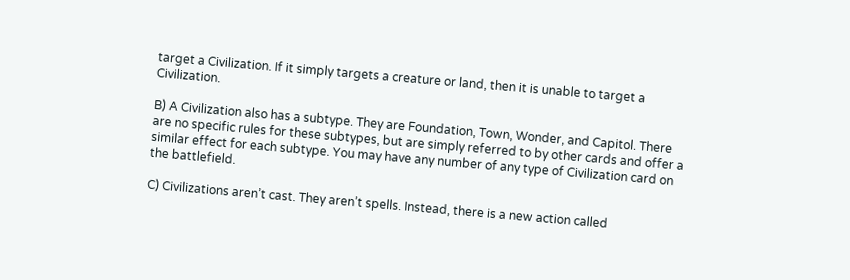target a Civilization. If it simply targets a creature or land, then it is unable to target a Civilization.

B) A Civilization also has a subtype. They are Foundation, Town, Wonder, and Capitol. There are no specific rules for these subtypes, but are simply referred to by other cards and offer a similar effect for each subtype. You may have any number of any type of Civilization card on the battlefield.

C) Civilizations aren’t cast. They aren’t spells. Instead, there is a new action called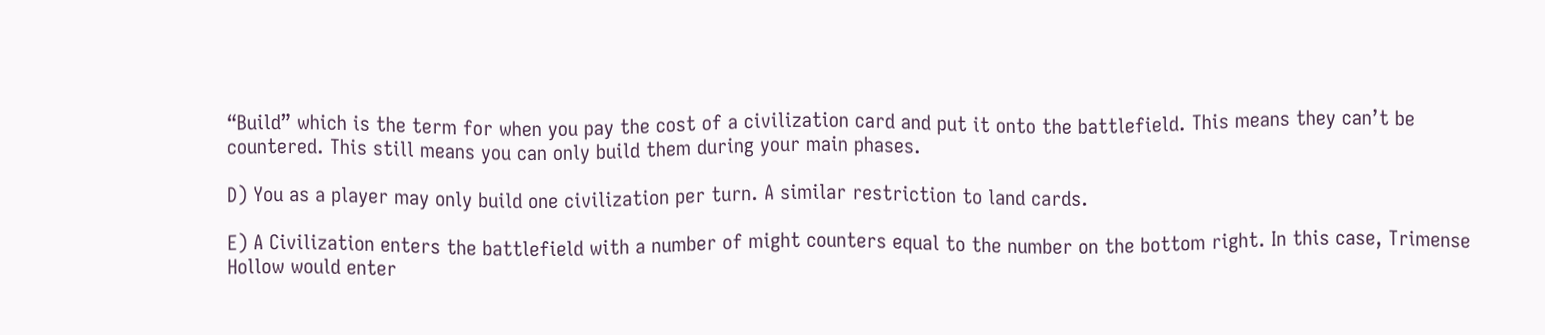“Build” which is the term for when you pay the cost of a civilization card and put it onto the battlefield. This means they can’t be countered. This still means you can only build them during your main phases.

D) You as a player may only build one civilization per turn. A similar restriction to land cards.

E) A Civilization enters the battlefield with a number of might counters equal to the number on the bottom right. In this case, Trimense Hollow would enter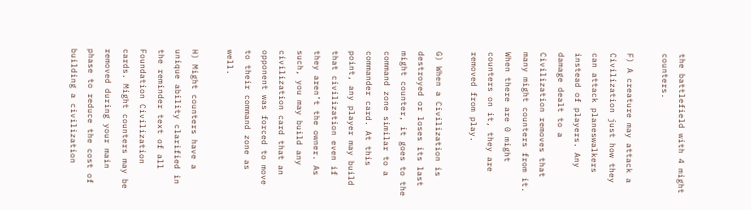the battlefield with 4 might counters.

F) A creature may attack a Civilization just how they can attack planeswalkers instead of players. Any damage dealt to a Civilization removes that many might counters from it. When there are 0 might counters on it, they are removed from play.

G) When a Civilization is destroyed or loses its last might counter, it goes to the command zone similar to a commander card. At this point, any player may build that civilization even if they aren’t the owner. As such, you may build any civilization card that an opponent was forced to move to their command zone as well.

H) Might counters have a unique ability clarified in the reminder text of all Foundation Civilization cards. Might counters may be removed during your main phase to reduce the cost of building a civilization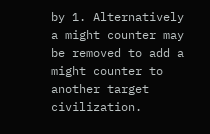by 1. Alternatively a might counter may be removed to add a might counter to another target civilization.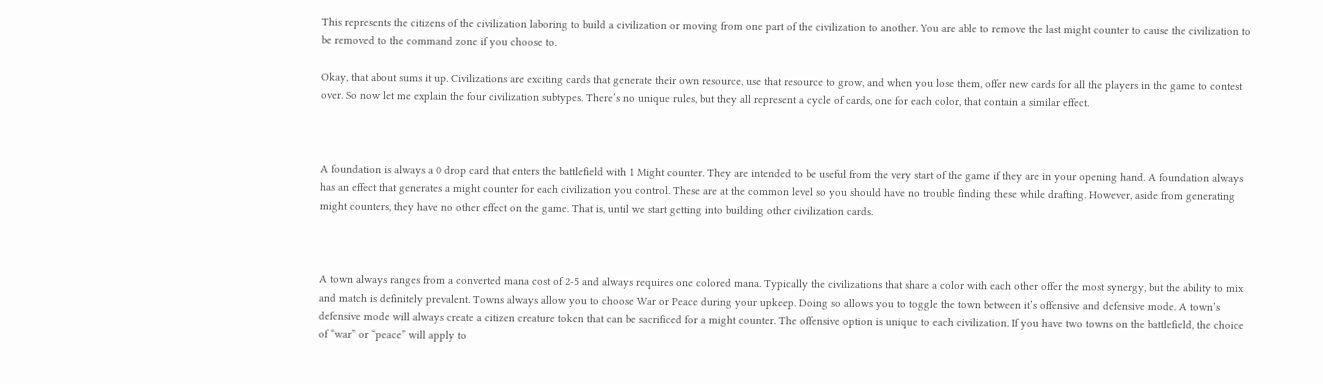This represents the citizens of the civilization laboring to build a civilization or moving from one part of the civilization to another. You are able to remove the last might counter to cause the civilization to be removed to the command zone if you choose to.

Okay, that about sums it up. Civilizations are exciting cards that generate their own resource, use that resource to grow, and when you lose them, offer new cards for all the players in the game to contest over. So now let me explain the four civilization subtypes. There’s no unique rules, but they all represent a cycle of cards, one for each color, that contain a similar effect.



A foundation is always a 0 drop card that enters the battlefield with 1 Might counter. They are intended to be useful from the very start of the game if they are in your opening hand. A foundation always has an effect that generates a might counter for each civilization you control. These are at the common level so you should have no trouble finding these while drafting. However, aside from generating might counters, they have no other effect on the game. That is, until we start getting into building other civilization cards.



A town always ranges from a converted mana cost of 2-5 and always requires one colored mana. Typically the civilizations that share a color with each other offer the most synergy, but the ability to mix and match is definitely prevalent. Towns always allow you to choose War or Peace during your upkeep. Doing so allows you to toggle the town between it’s offensive and defensive mode. A town’s defensive mode will always create a citizen creature token that can be sacrificed for a might counter. The offensive option is unique to each civilization. If you have two towns on the battlefield, the choice of “war” or “peace” will apply to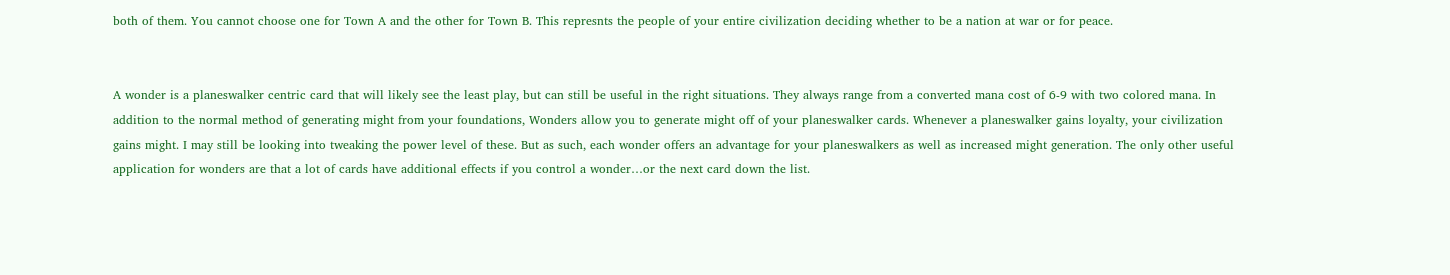both of them. You cannot choose one for Town A and the other for Town B. This represnts the people of your entire civilization deciding whether to be a nation at war or for peace.


A wonder is a planeswalker centric card that will likely see the least play, but can still be useful in the right situations. They always range from a converted mana cost of 6-9 with two colored mana. In addition to the normal method of generating might from your foundations, Wonders allow you to generate might off of your planeswalker cards. Whenever a planeswalker gains loyalty, your civilization gains might. I may still be looking into tweaking the power level of these. But as such, each wonder offers an advantage for your planeswalkers as well as increased might generation. The only other useful application for wonders are that a lot of cards have additional effects if you control a wonder…or the next card down the list.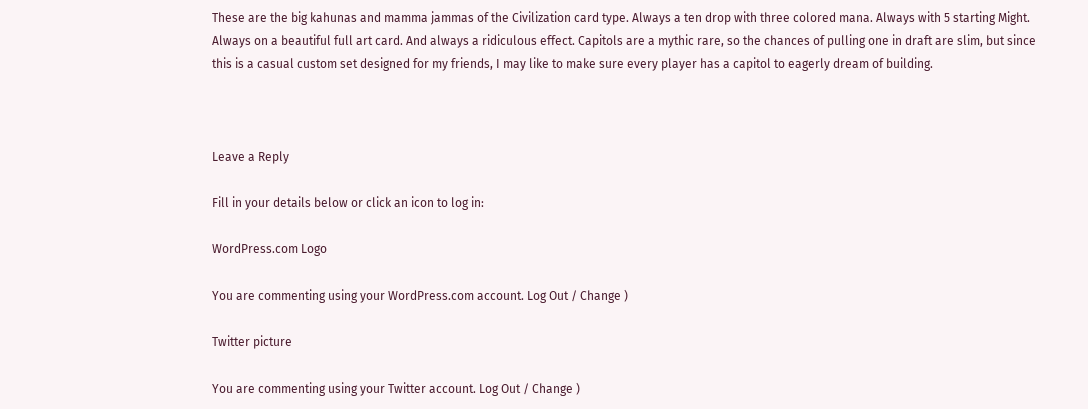These are the big kahunas and mamma jammas of the Civilization card type. Always a ten drop with three colored mana. Always with 5 starting Might. Always on a beautiful full art card. And always a ridiculous effect. Capitols are a mythic rare, so the chances of pulling one in draft are slim, but since this is a casual custom set designed for my friends, I may like to make sure every player has a capitol to eagerly dream of building.



Leave a Reply

Fill in your details below or click an icon to log in:

WordPress.com Logo

You are commenting using your WordPress.com account. Log Out / Change )

Twitter picture

You are commenting using your Twitter account. Log Out / Change )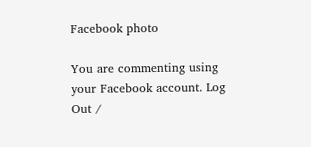Facebook photo

You are commenting using your Facebook account. Log Out /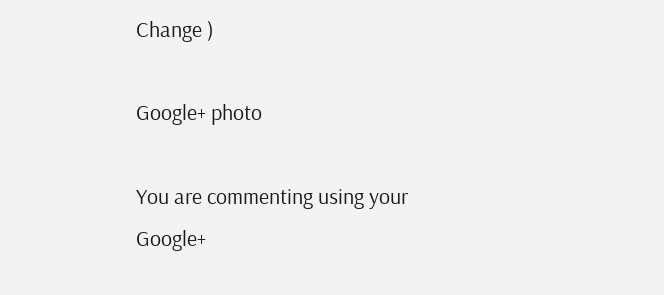Change )

Google+ photo

You are commenting using your Google+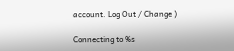account. Log Out / Change )

Connecting to %s